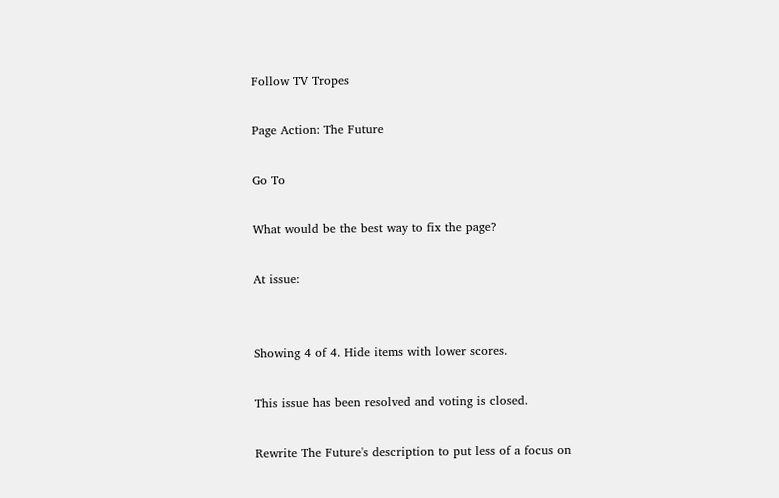Follow TV Tropes

Page Action: The Future

Go To

What would be the best way to fix the page?

At issue:


Showing 4 of 4. Hide items with lower scores.

This issue has been resolved and voting is closed.

Rewrite The Future's description to put less of a focus on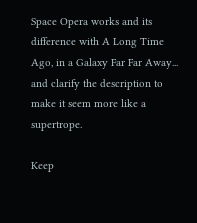Space Opera works and its difference with A Long Time Ago, in a Galaxy Far Far Away... and clarify the description to make it seem more like a supertrope.

Keep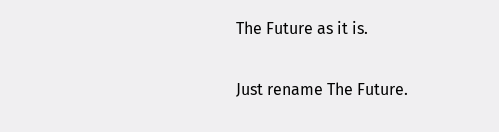The Future as it is.

Just rename The Future.